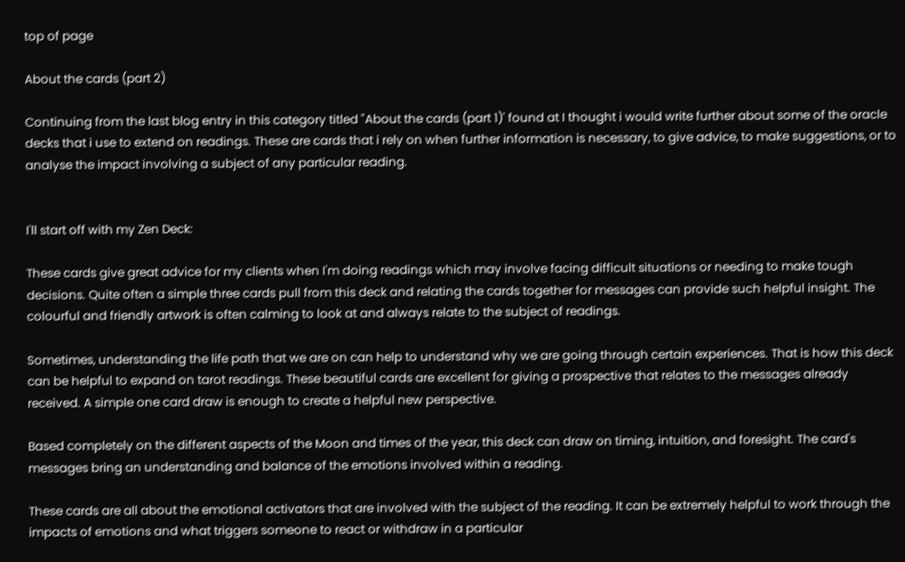top of page

About the cards (part 2)

Continuing from the last blog entry in this category titled "About the cards (part 1)' found at I thought i would write further about some of the oracle decks that i use to extend on readings. These are cards that i rely on when further information is necessary, to give advice, to make suggestions, or to analyse the impact involving a subject of any particular reading.


I'll start off with my Zen Deck:

These cards give great advice for my clients when I'm doing readings which may involve facing difficult situations or needing to make tough decisions. Quite often a simple three cards pull from this deck and relating the cards together for messages can provide such helpful insight. The colourful and friendly artwork is often calming to look at and always relate to the subject of readings.

Sometimes, understanding the life path that we are on can help to understand why we are going through certain experiences. That is how this deck can be helpful to expand on tarot readings. These beautiful cards are excellent for giving a prospective that relates to the messages already received. A simple one card draw is enough to create a helpful new perspective.

Based completely on the different aspects of the Moon and times of the year, this deck can draw on timing, intuition, and foresight. The card's messages bring an understanding and balance of the emotions involved within a reading.

These cards are all about the emotional activators that are involved with the subject of the reading. It can be extremely helpful to work through the impacts of emotions and what triggers someone to react or withdraw in a particular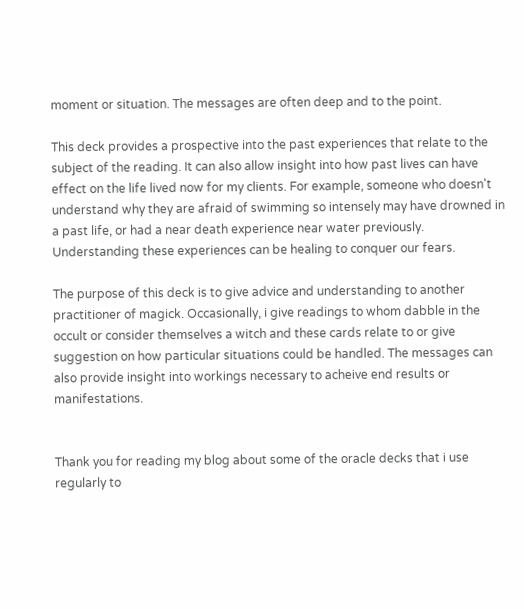moment or situation. The messages are often deep and to the point.

This deck provides a prospective into the past experiences that relate to the subject of the reading. It can also allow insight into how past lives can have effect on the life lived now for my clients. For example, someone who doesn't understand why they are afraid of swimming so intensely may have drowned in a past life, or had a near death experience near water previously. Understanding these experiences can be healing to conquer our fears.

The purpose of this deck is to give advice and understanding to another practitioner of magick. Occasionally, i give readings to whom dabble in the occult or consider themselves a witch and these cards relate to or give suggestion on how particular situations could be handled. The messages can also provide insight into workings necessary to acheive end results or manifestations.


Thank you for reading my blog about some of the oracle decks that i use regularly to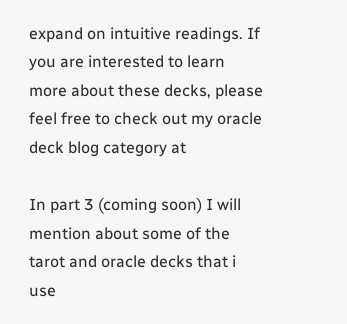expand on intuitive readings. If you are interested to learn more about these decks, please feel free to check out my oracle deck blog category at

In part 3 (coming soon) I will mention about some of the tarot and oracle decks that i use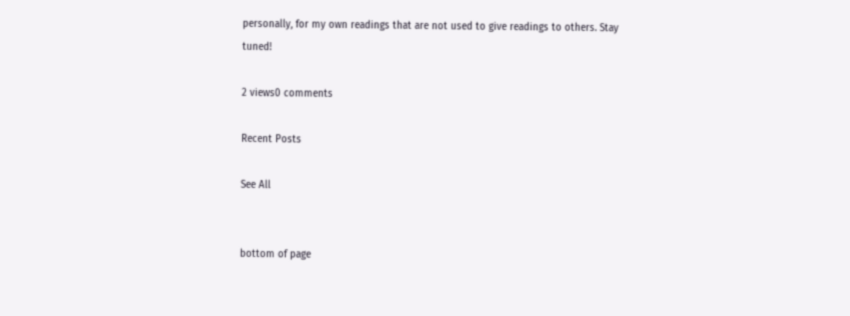personally, for my own readings that are not used to give readings to others. Stay tuned!

2 views0 comments

Recent Posts

See All


bottom of page